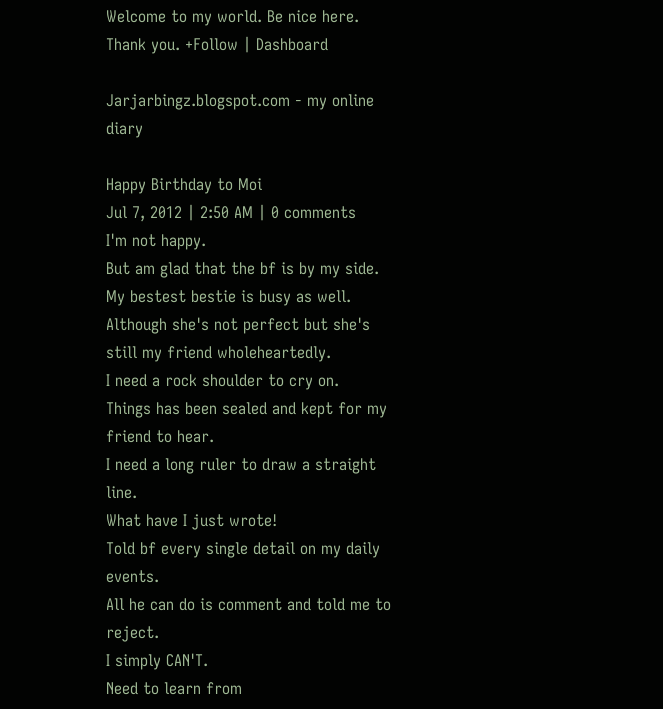Welcome to my world. Be nice here. Thank you. +Follow | Dashboard

Jarjarbingz.blogspot.com - my online diary

Happy Birthday to Moi
Jul 7, 2012 | 2:50 AM | 0 comments
I'm not happy.
But am glad that the bf is by my side.
My bestest bestie is busy as well.
Although she's not perfect but she's still my friend wholeheartedly.
I need a rock shoulder to cry on.
Things has been sealed and kept for my friend to hear.
I need a long ruler to draw a straight line.
What have I just wrote!
Told bf every single detail on my daily events.
All he can do is comment and told me to reject.
I simply CAN'T.
Need to learn from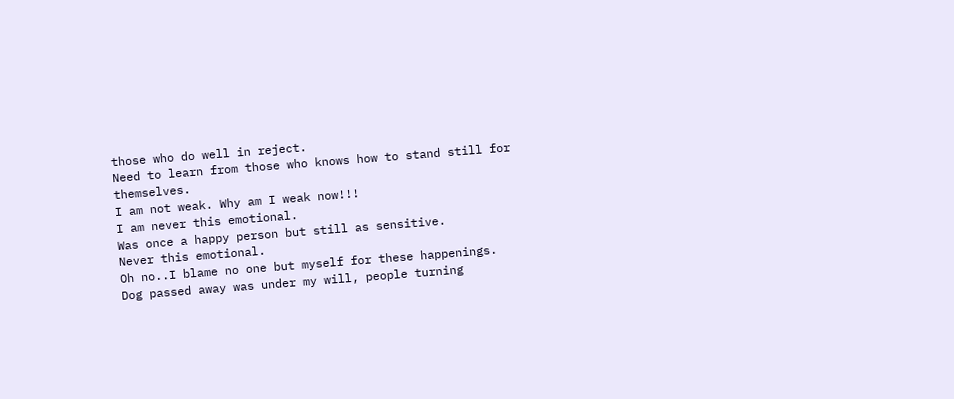those who do well in reject.
Need to learn from those who knows how to stand still for themselves.
I am not weak. Why am I weak now!!!
I am never this emotional.
Was once a happy person but still as sensitive.
Never this emotional.
Oh no..I blame no one but myself for these happenings.
Dog passed away was under my will, people turning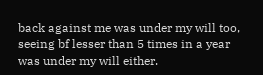back against me was under my will too,
seeing bf lesser than 5 times in a year was under my will either.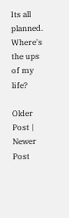Its all planned.
Where's the ups of my life?

Older Post | Newer Post